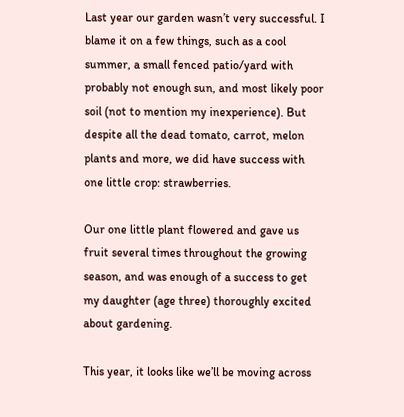Last year our garden wasn’t very successful. I blame it on a few things, such as a cool summer, a small fenced patio/yard with probably not enough sun, and most likely poor soil (not to mention my inexperience). But despite all the dead tomato, carrot, melon plants and more, we did have success with one little crop: strawberries.

Our one little plant flowered and gave us fruit several times throughout the growing season, and was enough of a success to get my daughter (age three) thoroughly excited about gardening.

This year, it looks like we’ll be moving across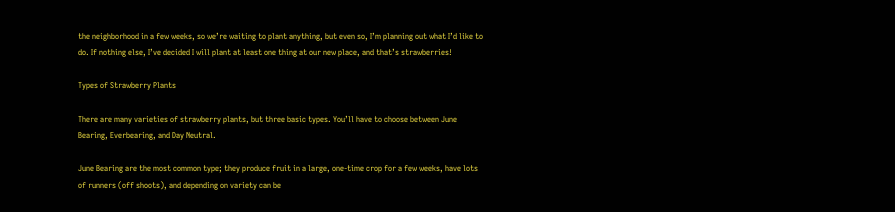the neighborhood in a few weeks, so we’re waiting to plant anything, but even so, I’m planning out what I’d like to do. If nothing else, I’ve decided I will plant at least one thing at our new place, and that’s strawberries!

Types of Strawberry Plants

There are many varieties of strawberry plants, but three basic types. You’ll have to choose between June Bearing, Everbearing, and Day Neutral.

June Bearing are the most common type; they produce fruit in a large, one-time crop for a few weeks, have lots of runners (off shoots), and depending on variety can be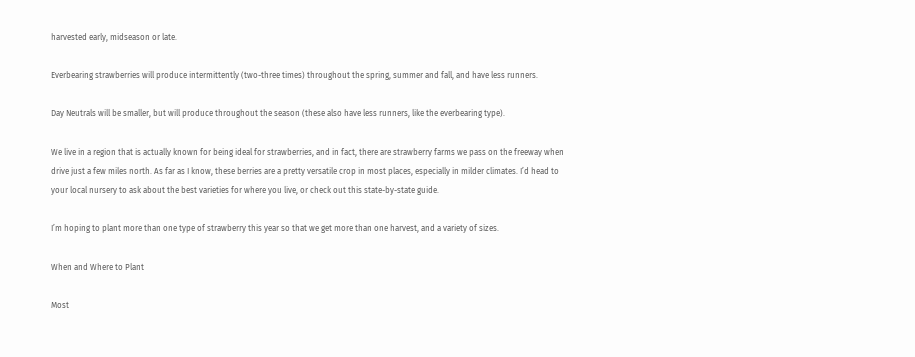harvested early, midseason or late.

Everbearing strawberries will produce intermittently (two-three times) throughout the spring, summer and fall, and have less runners.

Day Neutrals will be smaller, but will produce throughout the season (these also have less runners, like the everbearing type).

We live in a region that is actually known for being ideal for strawberries, and in fact, there are strawberry farms we pass on the freeway when drive just a few miles north. As far as I know, these berries are a pretty versatile crop in most places, especially in milder climates. I’d head to your local nursery to ask about the best varieties for where you live, or check out this state-by-state guide.

I’m hoping to plant more than one type of strawberry this year so that we get more than one harvest, and a variety of sizes.

When and Where to Plant

Most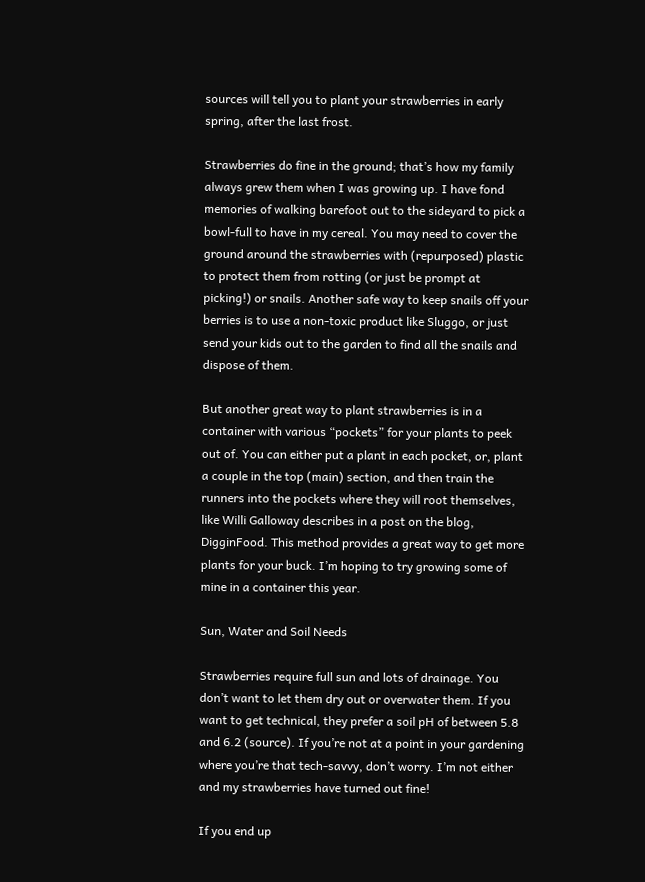sources will tell you to plant your strawberries in early spring, after the last frost.

Strawberries do fine in the ground; that’s how my family always grew them when I was growing up. I have fond memories of walking barefoot out to the sideyard to pick a bowl-full to have in my cereal. You may need to cover the ground around the strawberries with (repurposed) plastic to protect them from rotting (or just be prompt at picking!) or snails. Another safe way to keep snails off your berries is to use a non-toxic product like Sluggo, or just send your kids out to the garden to find all the snails and dispose of them.

But another great way to plant strawberries is in a container with various “pockets” for your plants to peek out of. You can either put a plant in each pocket, or, plant a couple in the top (main) section, and then train the runners into the pockets where they will root themselves, like Willi Galloway describes in a post on the blog, DigginFood. This method provides a great way to get more plants for your buck. I’m hoping to try growing some of mine in a container this year.

Sun, Water and Soil Needs

Strawberries require full sun and lots of drainage. You don’t want to let them dry out or overwater them. If you want to get technical, they prefer a soil pH of between 5.8 and 6.2 (source). If you’re not at a point in your gardening where you’re that tech-savvy, don’t worry. I’m not either and my strawberries have turned out fine!

If you end up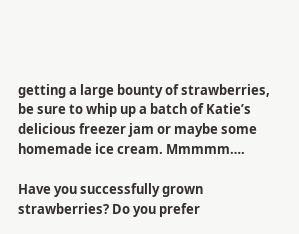getting a large bounty of strawberries, be sure to whip up a batch of Katie’s delicious freezer jam or maybe some homemade ice cream. Mmmmm….

Have you successfully grown strawberries? Do you prefer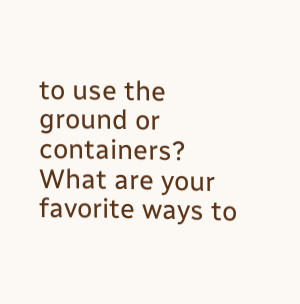to use the ground or containers? What are your favorite ways to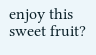enjoy this sweet fruit?